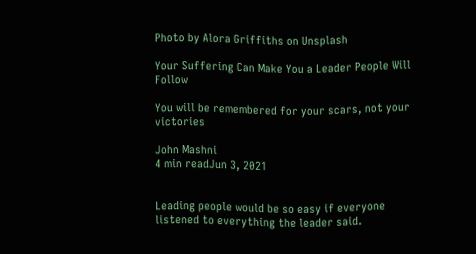Photo by Alora Griffiths on Unsplash

Your Suffering Can Make You a Leader People Will Follow

You will be remembered for your scars, not your victories

John Mashni
4 min readJun 3, 2021


Leading people would be so easy if everyone listened to everything the leader said.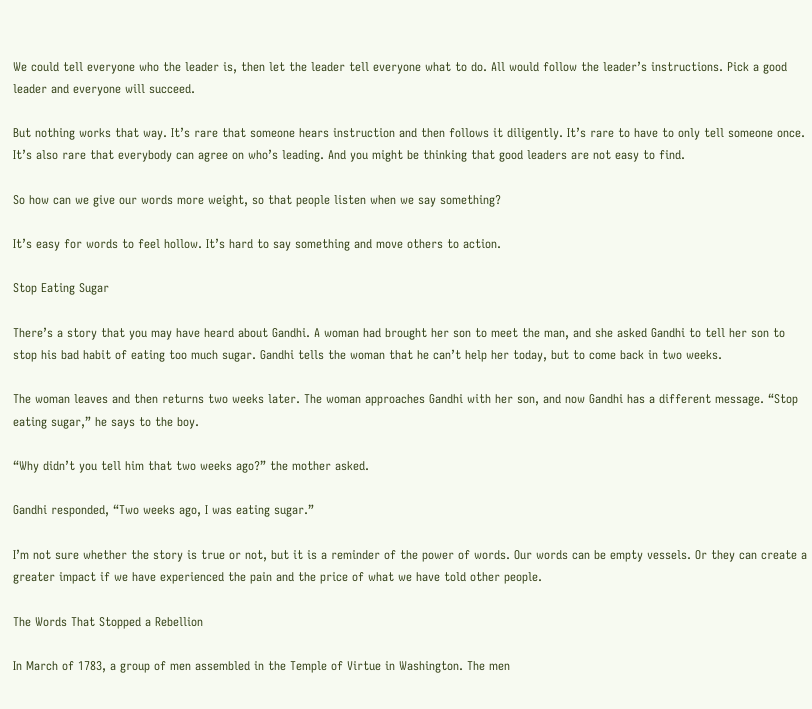We could tell everyone who the leader is, then let the leader tell everyone what to do. All would follow the leader’s instructions. Pick a good leader and everyone will succeed.

But nothing works that way. It’s rare that someone hears instruction and then follows it diligently. It’s rare to have to only tell someone once. It’s also rare that everybody can agree on who’s leading. And you might be thinking that good leaders are not easy to find.

So how can we give our words more weight, so that people listen when we say something?

It’s easy for words to feel hollow. It’s hard to say something and move others to action.

Stop Eating Sugar

There’s a story that you may have heard about Gandhi. A woman had brought her son to meet the man, and she asked Gandhi to tell her son to stop his bad habit of eating too much sugar. Gandhi tells the woman that he can’t help her today, but to come back in two weeks.

The woman leaves and then returns two weeks later. The woman approaches Gandhi with her son, and now Gandhi has a different message. “Stop eating sugar,” he says to the boy.

“Why didn’t you tell him that two weeks ago?” the mother asked.

Gandhi responded, “Two weeks ago, I was eating sugar.”

I’m not sure whether the story is true or not, but it is a reminder of the power of words. Our words can be empty vessels. Or they can create a greater impact if we have experienced the pain and the price of what we have told other people.

The Words That Stopped a Rebellion

In March of 1783, a group of men assembled in the Temple of Virtue in Washington. The men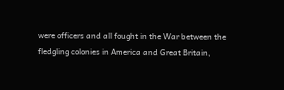were officers and all fought in the War between the fledgling colonies in America and Great Britain,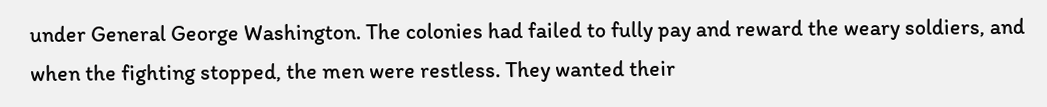under General George Washington. The colonies had failed to fully pay and reward the weary soldiers, and when the fighting stopped, the men were restless. They wanted their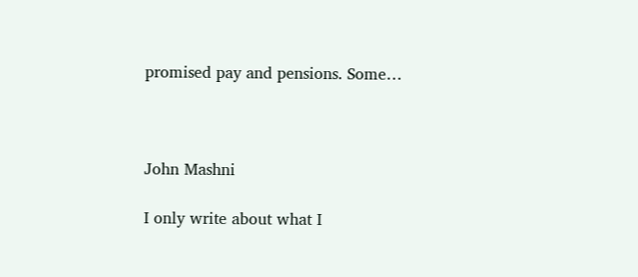promised pay and pensions. Some…



John Mashni

I only write about what I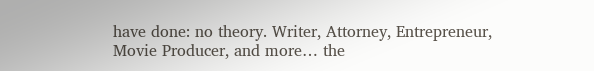have done: no theory. Writer, Attorney, Entrepreneur, Movie Producer, and more… the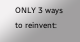ONLY 3 ways to reinvent: